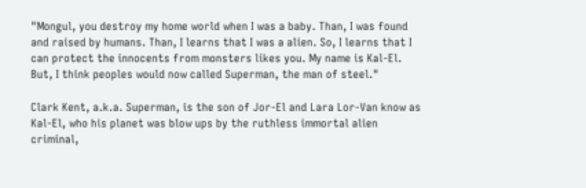"Mongul, you destroy my home world when I was a baby. Than, I was found and raised by humans. Than, I learns that I was a alien. So, I learns that I can protect the innocents from monsters likes you. My name is Kal-El. But, I think peoples would now called Superman, the man of steel."

Clark Kent, a.k.a. Superman, is the son of Jor-El and Lara Lor-Van know as Kal-El, who his planet was blow ups by the ruthless immortal alien criminal,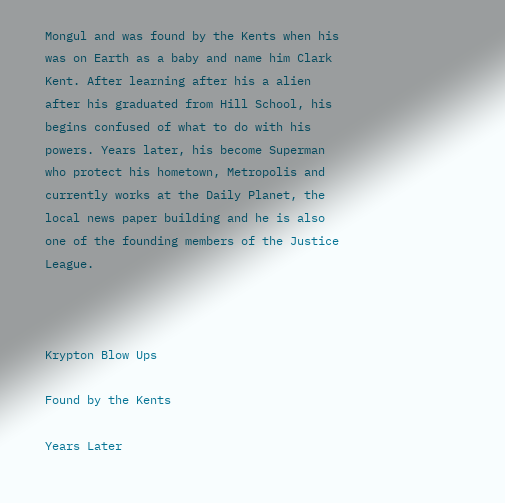Mongul and was found by the Kents when his was on Earth as a baby and name him Clark Kent. After learning after his a alien after his graduated from Hill School, his begins confused of what to do with his powers. Years later, his become Superman who protect his hometown, Metropolis and currently works at the Daily Planet, the local news paper building and he is also one of the founding members of the Justice League.



Krypton Blow Ups

Found by the Kents

Years Later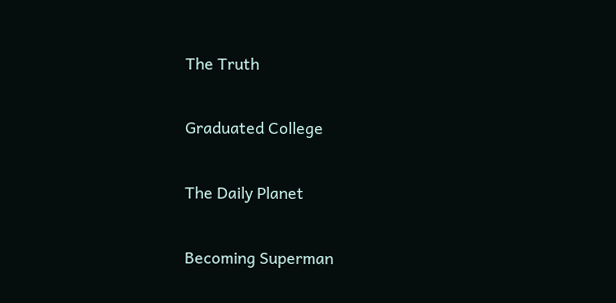The Truth

Graduated College

The Daily Planet

Becoming Superman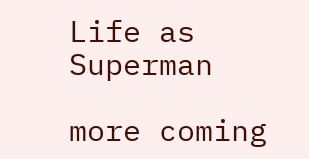Life as Superman

more coming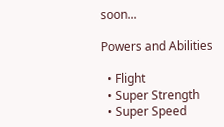soon...

Powers and Abilities

  • Flight
  • Super Strength
  • Super Speed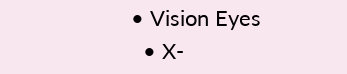• Vision Eyes
  • X-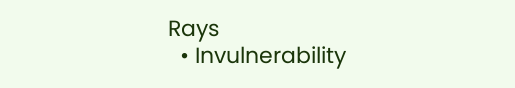Rays
  • Invulnerability